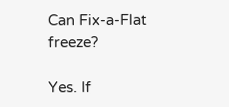Can Fix-a-Flat freeze?

Yes. If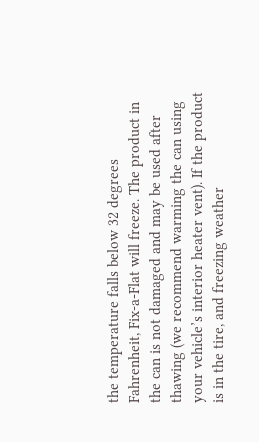the temperature falls below 32 degrees Fahrenheit, Fix-a-Flat will freeze. The product in the can is not damaged and may be used after thawing (we recommend warming the can using your vehicle’s interior heater vent). If the product is in the tire, and freezing weather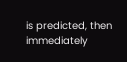is predicted, then immediately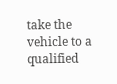take the vehicle to a qualified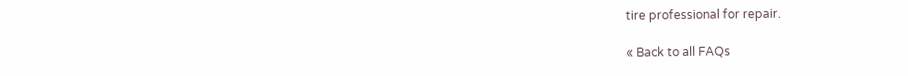tire professional for repair.

« Back to all FAQs